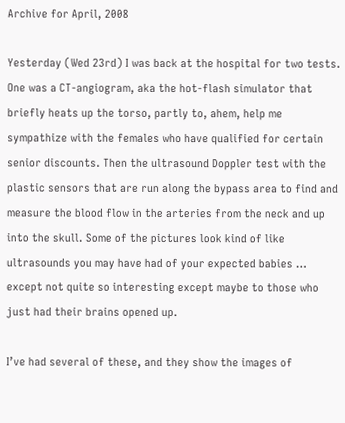Archive for April, 2008

Yesterday (Wed 23rd) I was back at the hospital for two tests. One was a CT-angiogram, aka the hot-flash simulator that briefly heats up the torso, partly to, ahem, help me sympathize with the females who have qualified for certain senior discounts. Then the ultrasound Doppler test with the plastic sensors that are run along the bypass area to find and measure the blood flow in the arteries from the neck and up into the skull. Some of the pictures look kind of like ultrasounds you may have had of your expected babies … except not quite so interesting except maybe to those who just had their brains opened up.

I’ve had several of these, and they show the images of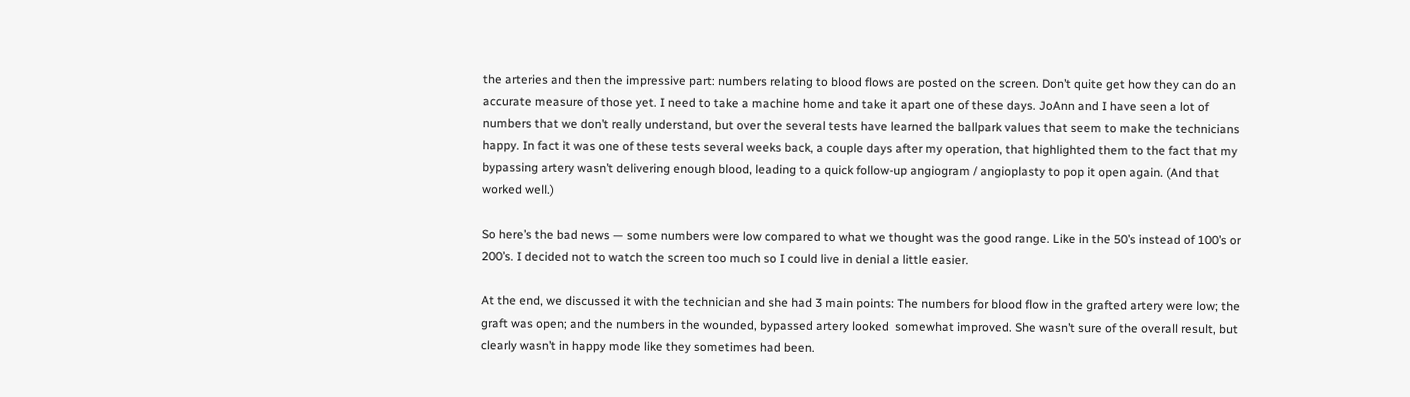the arteries and then the impressive part: numbers relating to blood flows are posted on the screen. Don’t quite get how they can do an accurate measure of those yet. I need to take a machine home and take it apart one of these days. JoAnn and I have seen a lot of numbers that we don’t really understand, but over the several tests have learned the ballpark values that seem to make the technicians happy. In fact it was one of these tests several weeks back, a couple days after my operation, that highlighted them to the fact that my bypassing artery wasn’t delivering enough blood, leading to a quick follow-up angiogram / angioplasty to pop it open again. (And that worked well.)

So here’s the bad news — some numbers were low compared to what we thought was the good range. Like in the 50’s instead of 100’s or 200’s. I decided not to watch the screen too much so I could live in denial a little easier.

At the end, we discussed it with the technician and she had 3 main points: The numbers for blood flow in the grafted artery were low; the graft was open; and the numbers in the wounded, bypassed artery looked  somewhat improved. She wasn’t sure of the overall result, but clearly wasn’t in happy mode like they sometimes had been.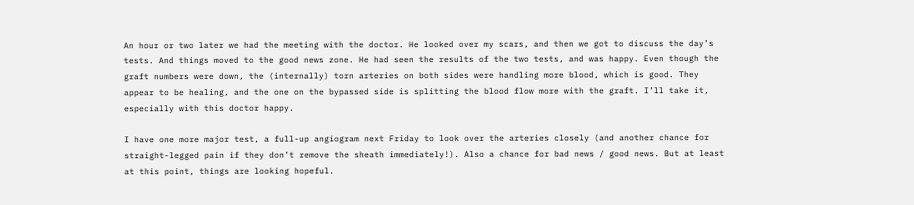An hour or two later we had the meeting with the doctor. He looked over my scars, and then we got to discuss the day’s tests. And things moved to the good news zone. He had seen the results of the two tests, and was happy. Even though the graft numbers were down, the (internally) torn arteries on both sides were handling more blood, which is good. They appear to be healing, and the one on the bypassed side is splitting the blood flow more with the graft. I’ll take it, especially with this doctor happy.

I have one more major test, a full-up angiogram next Friday to look over the arteries closely (and another chance for straight-legged pain if they don’t remove the sheath immediately!). Also a chance for bad news / good news. But at least at this point, things are looking hopeful.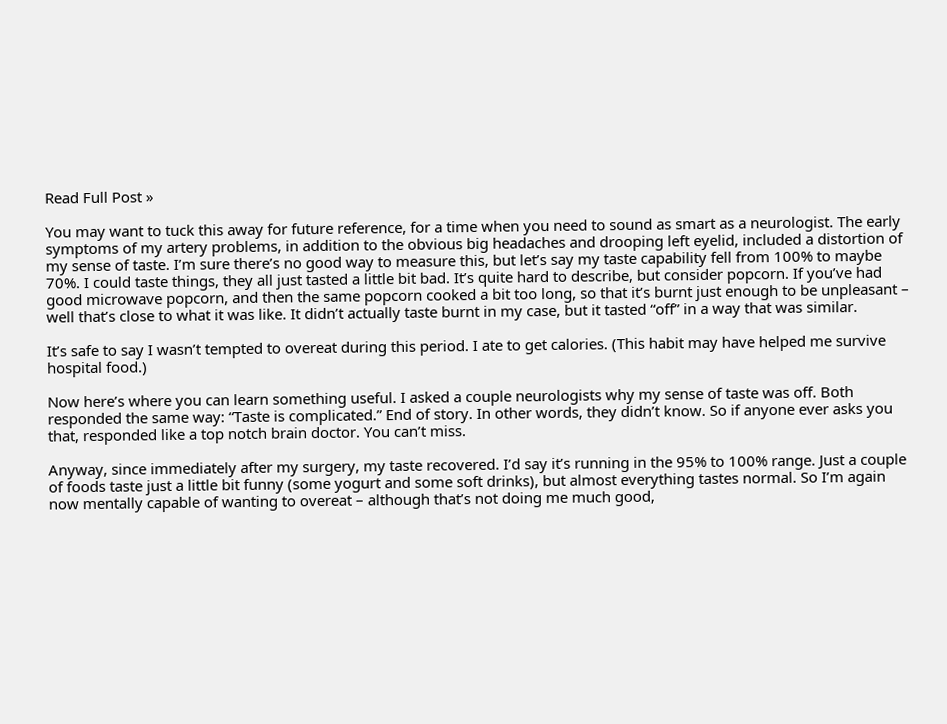Read Full Post »

You may want to tuck this away for future reference, for a time when you need to sound as smart as a neurologist. The early symptoms of my artery problems, in addition to the obvious big headaches and drooping left eyelid, included a distortion of my sense of taste. I’m sure there’s no good way to measure this, but let’s say my taste capability fell from 100% to maybe 70%. I could taste things, they all just tasted a little bit bad. It’s quite hard to describe, but consider popcorn. If you’ve had good microwave popcorn, and then the same popcorn cooked a bit too long, so that it’s burnt just enough to be unpleasant – well that’s close to what it was like. It didn’t actually taste burnt in my case, but it tasted “off” in a way that was similar.

It’s safe to say I wasn’t tempted to overeat during this period. I ate to get calories. (This habit may have helped me survive hospital food.)

Now here’s where you can learn something useful. I asked a couple neurologists why my sense of taste was off. Both responded the same way: “Taste is complicated.” End of story. In other words, they didn’t know. So if anyone ever asks you that, responded like a top notch brain doctor. You can’t miss.

Anyway, since immediately after my surgery, my taste recovered. I’d say it’s running in the 95% to 100% range. Just a couple of foods taste just a little bit funny (some yogurt and some soft drinks), but almost everything tastes normal. So I’m again now mentally capable of wanting to overeat – although that’s not doing me much good,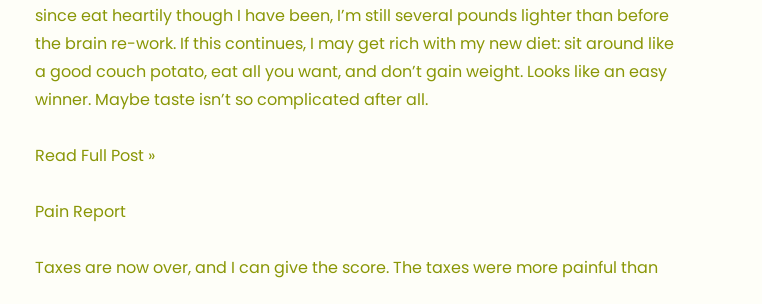since eat heartily though I have been, I’m still several pounds lighter than before the brain re-work. If this continues, I may get rich with my new diet: sit around like a good couch potato, eat all you want, and don’t gain weight. Looks like an easy winner. Maybe taste isn’t so complicated after all.

Read Full Post »

Pain Report

Taxes are now over, and I can give the score. The taxes were more painful than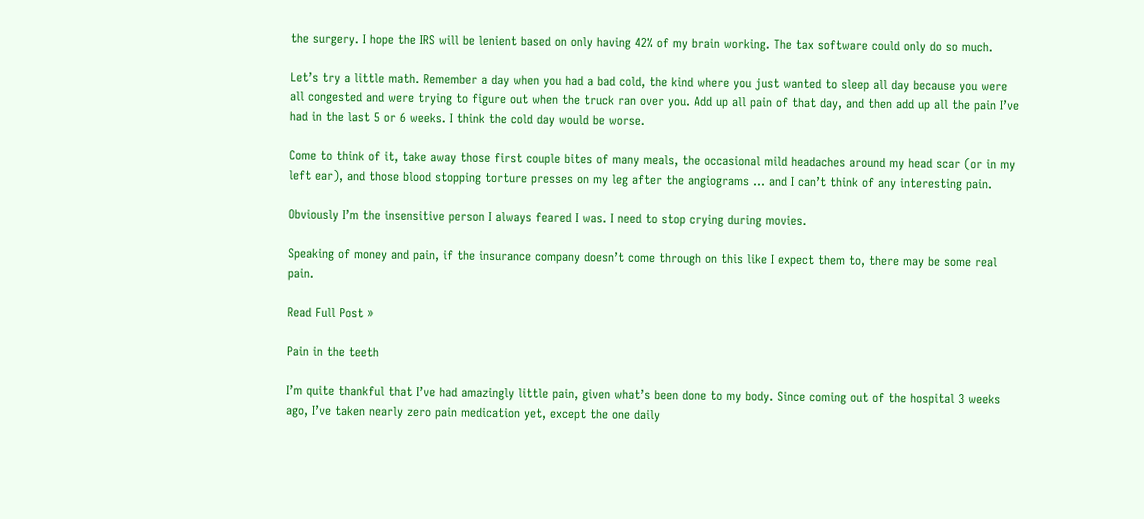the surgery. I hope the IRS will be lenient based on only having 42% of my brain working. The tax software could only do so much.

Let’s try a little math. Remember a day when you had a bad cold, the kind where you just wanted to sleep all day because you were all congested and were trying to figure out when the truck ran over you. Add up all pain of that day, and then add up all the pain I’ve had in the last 5 or 6 weeks. I think the cold day would be worse.

Come to think of it, take away those first couple bites of many meals, the occasional mild headaches around my head scar (or in my left ear), and those blood stopping torture presses on my leg after the angiograms … and I can’t think of any interesting pain.

Obviously I’m the insensitive person I always feared I was. I need to stop crying during movies.

Speaking of money and pain, if the insurance company doesn’t come through on this like I expect them to, there may be some real pain.

Read Full Post »

Pain in the teeth

I’m quite thankful that I’ve had amazingly little pain, given what’s been done to my body. Since coming out of the hospital 3 weeks ago, I’ve taken nearly zero pain medication yet, except the one daily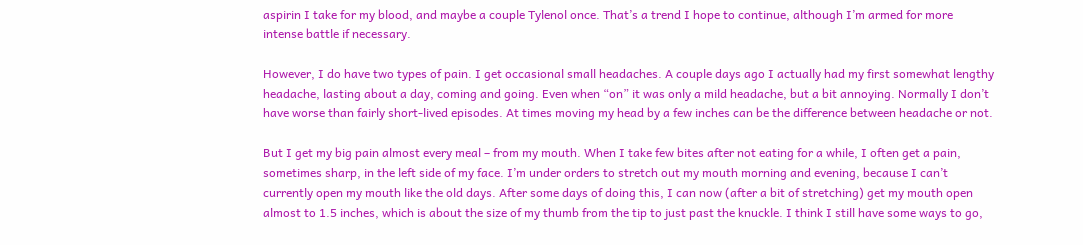aspirin I take for my blood, and maybe a couple Tylenol once. That’s a trend I hope to continue, although I’m armed for more intense battle if necessary.

However, I do have two types of pain. I get occasional small headaches. A couple days ago I actually had my first somewhat lengthy headache, lasting about a day, coming and going. Even when “on” it was only a mild headache, but a bit annoying. Normally I don’t have worse than fairly short-lived episodes. At times moving my head by a few inches can be the difference between headache or not.

But I get my big pain almost every meal – from my mouth. When I take few bites after not eating for a while, I often get a pain, sometimes sharp, in the left side of my face. I’m under orders to stretch out my mouth morning and evening, because I can’t currently open my mouth like the old days. After some days of doing this, I can now (after a bit of stretching) get my mouth open almost to 1.5 inches, which is about the size of my thumb from the tip to just past the knuckle. I think I still have some ways to go,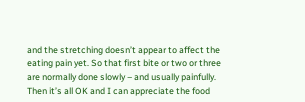and the stretching doesn’t appear to affect the eating pain yet. So that first bite or two or three are normally done slowly – and usually painfully. Then it’s all OK and I can appreciate the food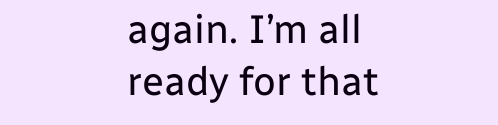again. I’m all ready for that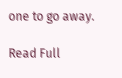one to go away.

Read Full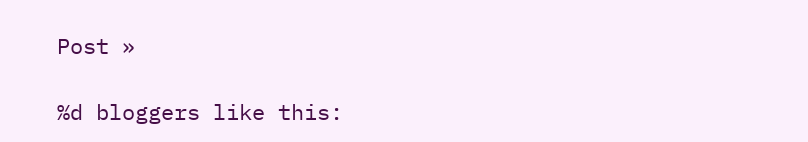Post »

%d bloggers like this: